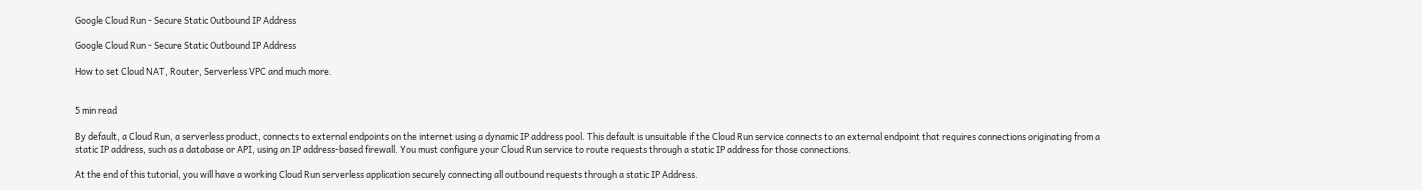Google Cloud Run - Secure Static Outbound IP Address

Google Cloud Run - Secure Static Outbound IP Address

How to set Cloud NAT, Router, Serverless VPC and much more.


5 min read

By default, a Cloud Run, a serverless product, connects to external endpoints on the internet using a dynamic IP address pool. This default is unsuitable if the Cloud Run service connects to an external endpoint that requires connections originating from a static IP address, such as a database or API, using an IP address-based firewall. You must configure your Cloud Run service to route requests through a static IP address for those connections.

At the end of this tutorial, you will have a working Cloud Run serverless application securely connecting all outbound requests through a static IP Address.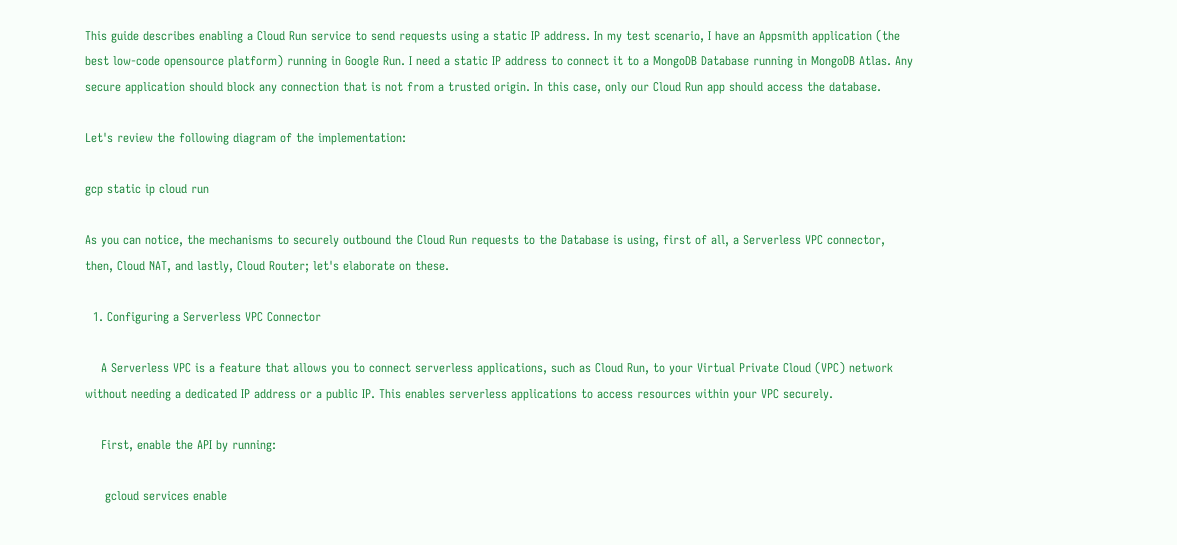This guide describes enabling a Cloud Run service to send requests using a static IP address. In my test scenario, I have an Appsmith application (the best low-code opensource platform) running in Google Run. I need a static IP address to connect it to a MongoDB Database running in MongoDB Atlas. Any secure application should block any connection that is not from a trusted origin. In this case, only our Cloud Run app should access the database.

Let's review the following diagram of the implementation:

gcp static ip cloud run

As you can notice, the mechanisms to securely outbound the Cloud Run requests to the Database is using, first of all, a Serverless VPC connector, then, Cloud NAT, and lastly, Cloud Router; let's elaborate on these.

  1. Configuring a Serverless VPC Connector

    A Serverless VPC is a feature that allows you to connect serverless applications, such as Cloud Run, to your Virtual Private Cloud (VPC) network without needing a dedicated IP address or a public IP. This enables serverless applications to access resources within your VPC securely.

    First, enable the API by running:

     gcloud services enable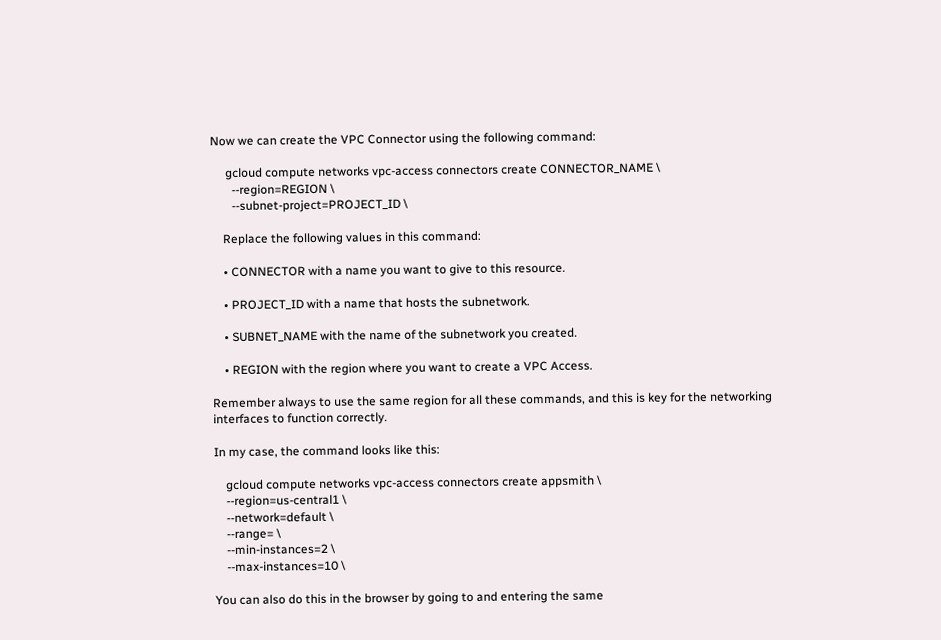Now we can create the VPC Connector using the following command:

     gcloud compute networks vpc-access connectors create CONNECTOR_NAME \
       --region=REGION \
       --subnet-project=PROJECT_ID \

    Replace the following values in this command:

    • CONNECTOR with a name you want to give to this resource.

    • PROJECT_ID with a name that hosts the subnetwork.

    • SUBNET_NAME with the name of the subnetwork you created.

    • REGION with the region where you want to create a VPC Access.

Remember always to use the same region for all these commands, and this is key for the networking interfaces to function correctly.

In my case, the command looks like this:

    gcloud compute networks vpc-access connectors create appsmith \
    --region=us-central1 \
    --network=default \
    --range= \
    --min-instances=2 \
    --max-instances=10 \

You can also do this in the browser by going to and entering the same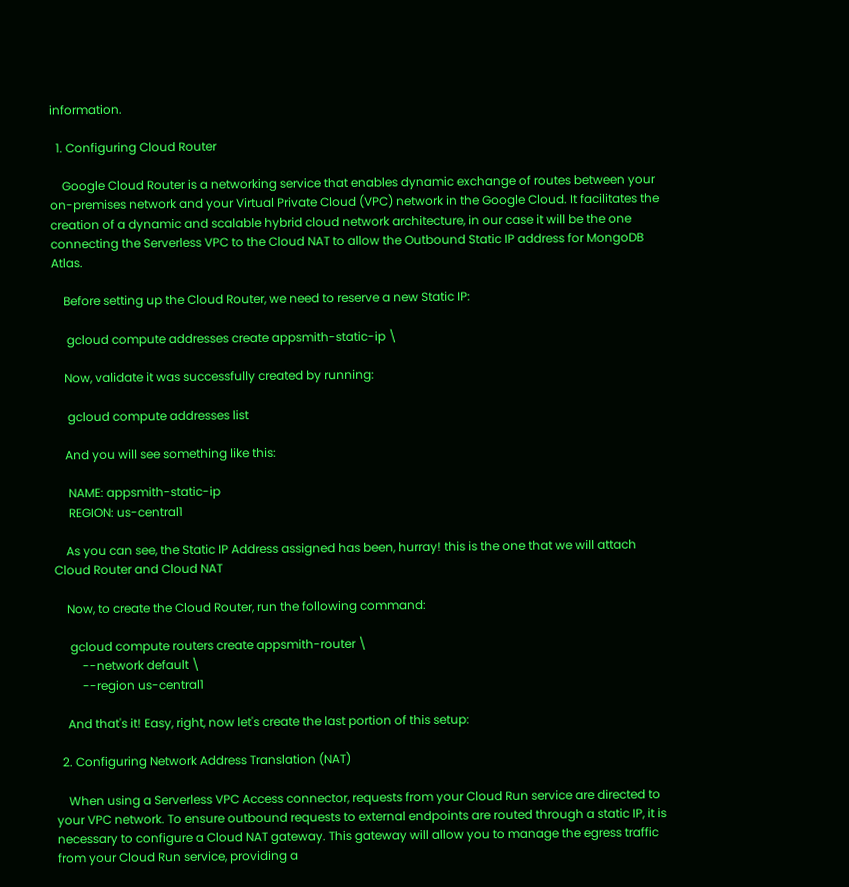information.

  1. Configuring Cloud Router

    Google Cloud Router is a networking service that enables dynamic exchange of routes between your on-premises network and your Virtual Private Cloud (VPC) network in the Google Cloud. It facilitates the creation of a dynamic and scalable hybrid cloud network architecture, in our case it will be the one connecting the Serverless VPC to the Cloud NAT to allow the Outbound Static IP address for MongoDB Atlas.

    Before setting up the Cloud Router, we need to reserve a new Static IP:

     gcloud compute addresses create appsmith-static-ip \

    Now, validate it was successfully created by running:

     gcloud compute addresses list

    And you will see something like this:

     NAME: appsmith-static-ip
     REGION: us-central1

    As you can see, the Static IP Address assigned has been, hurray! this is the one that we will attach Cloud Router and Cloud NAT

    Now, to create the Cloud Router, run the following command:

     gcloud compute routers create appsmith-router \
         --network default \
         --region us-central1

    And that's it! Easy, right, now let's create the last portion of this setup:

  2. Configuring Network Address Translation (NAT)

    When using a Serverless VPC Access connector, requests from your Cloud Run service are directed to your VPC network. To ensure outbound requests to external endpoints are routed through a static IP, it is necessary to configure a Cloud NAT gateway. This gateway will allow you to manage the egress traffic from your Cloud Run service, providing a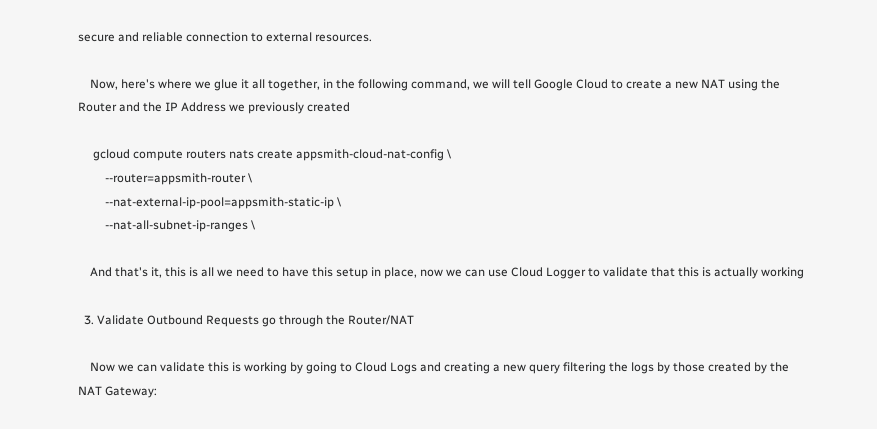secure and reliable connection to external resources.

    Now, here's where we glue it all together, in the following command, we will tell Google Cloud to create a new NAT using the Router and the IP Address we previously created

     gcloud compute routers nats create appsmith-cloud-nat-config \
         --router=appsmith-router \
         --nat-external-ip-pool=appsmith-static-ip \
         --nat-all-subnet-ip-ranges \

    And that's it, this is all we need to have this setup in place, now we can use Cloud Logger to validate that this is actually working

  3. Validate Outbound Requests go through the Router/NAT

    Now we can validate this is working by going to Cloud Logs and creating a new query filtering the logs by those created by the NAT Gateway: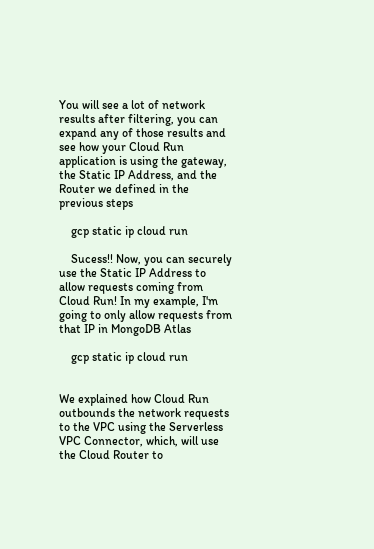You will see a lot of network results after filtering, you can expand any of those results and see how your Cloud Run application is using the gateway, the Static IP Address, and the Router we defined in the previous steps

    gcp static ip cloud run

    Sucess!! Now, you can securely use the Static IP Address to allow requests coming from Cloud Run! In my example, I'm going to only allow requests from that IP in MongoDB Atlas

    gcp static ip cloud run


We explained how Cloud Run outbounds the network requests to the VPC using the Serverless VPC Connector, which, will use the Cloud Router to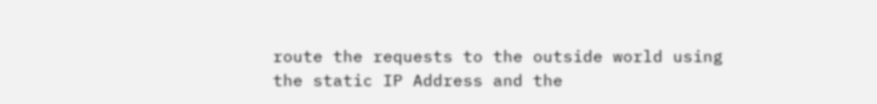route the requests to the outside world using the static IP Address and the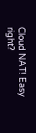Cloud NAT! Easy right?